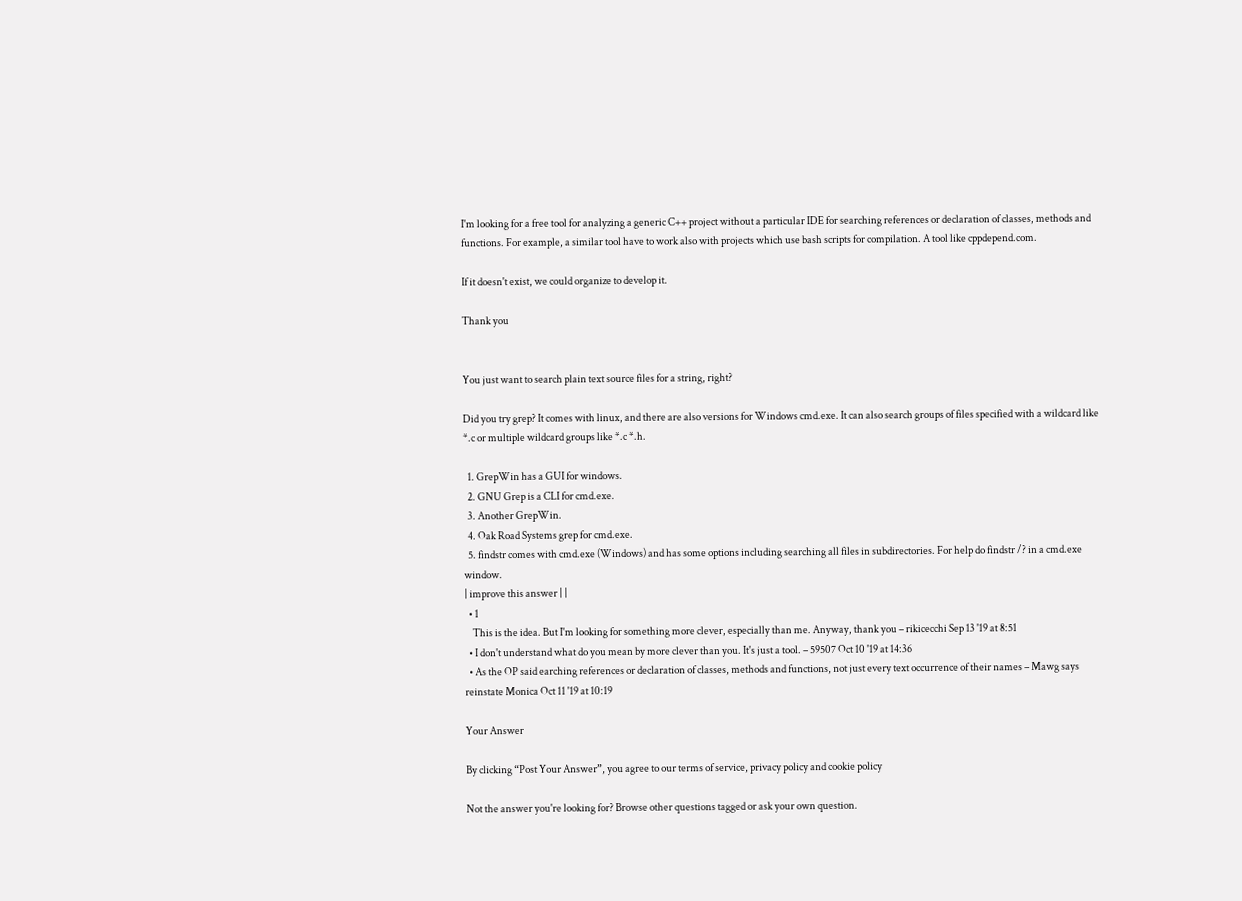I'm looking for a free tool for analyzing a generic C++ project without a particular IDE for searching references or declaration of classes, methods and functions. For example, a similar tool have to work also with projects which use bash scripts for compilation. A tool like cppdepend.com.

If it doesn't exist, we could organize to develop it.

Thank you


You just want to search plain text source files for a string, right?

Did you try grep? It comes with linux, and there are also versions for Windows cmd.exe. It can also search groups of files specified with a wildcard like *.c or multiple wildcard groups like *.c *.h.

  1. GrepWin has a GUI for windows.
  2. GNU Grep is a CLI for cmd.exe.
  3. Another GrepWin.
  4. Oak Road Systems grep for cmd.exe.
  5. findstr comes with cmd.exe (Windows) and has some options including searching all files in subdirectories. For help do findstr /? in a cmd.exe window.
| improve this answer | |
  • 1
    This is the idea. But I'm looking for something more clever, especially than me. Anyway, thank you – rikicecchi Sep 13 '19 at 8:51
  • I don't understand what do you mean by more clever than you. It's just a tool. – 59507 Oct 10 '19 at 14:36
  • As the OP said earching references or declaration of classes, methods and functions, not just every text occurrence of their names – Mawg says reinstate Monica Oct 11 '19 at 10:19

Your Answer

By clicking “Post Your Answer”, you agree to our terms of service, privacy policy and cookie policy

Not the answer you're looking for? Browse other questions tagged or ask your own question.